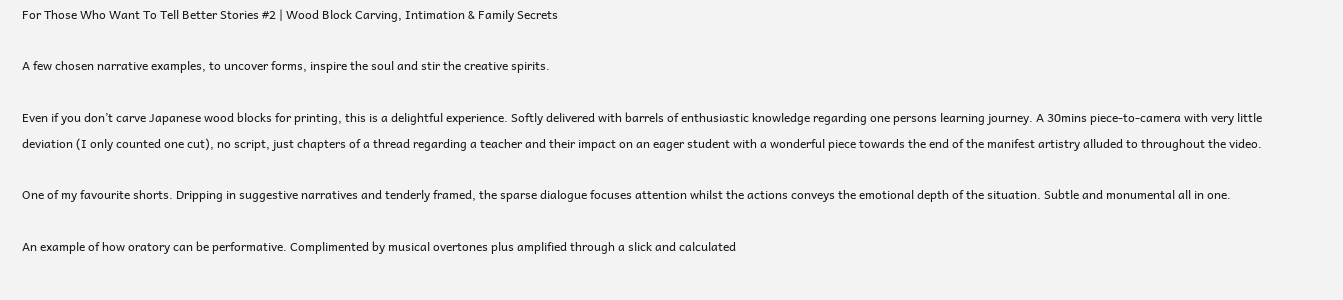For Those Who Want To Tell Better Stories #2 | Wood Block Carving, Intimation & Family Secrets

A few chosen narrative examples, to uncover forms, inspire the soul and stir the creative spirits.

Even if you don’t carve Japanese wood blocks for printing, this is a delightful experience. Softly delivered with barrels of enthusiastic knowledge regarding one persons learning journey. A 30mins piece-to-camera with very little deviation (I only counted one cut), no script, just chapters of a thread regarding a teacher and their impact on an eager student with a wonderful piece towards the end of the manifest artistry alluded to throughout the video.

One of my favourite shorts. Dripping in suggestive narratives and tenderly framed, the sparse dialogue focuses attention whilst the actions conveys the emotional depth of the situation. Subtle and monumental all in one.

An example of how oratory can be performative. Complimented by musical overtones plus amplified through a slick and calculated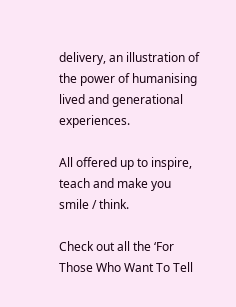delivery, an illustration of the power of humanising lived and generational experiences.

All offered up to inspire, teach and make you smile / think.

Check out all the ‘For Those Who Want To Tell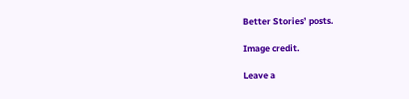Better Stories’ posts.

Image credit.

Leave a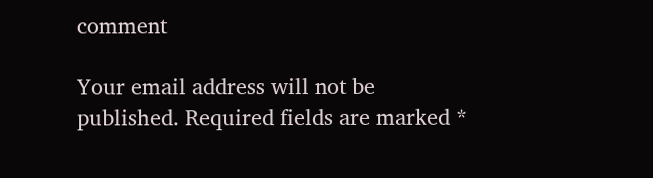comment

Your email address will not be published. Required fields are marked *